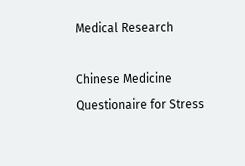Medical Research

Chinese Medicine Questionaire for Stress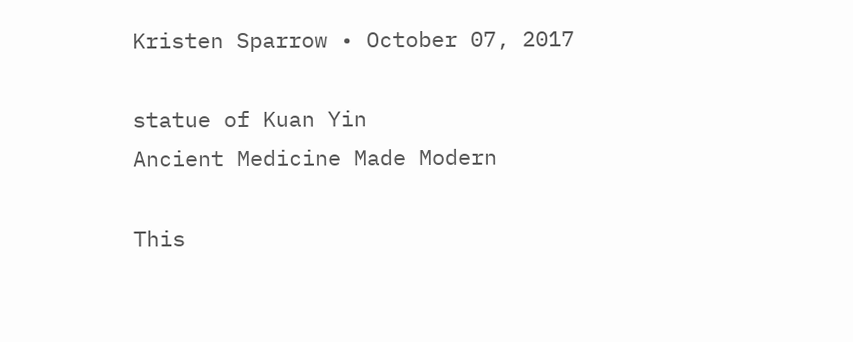Kristen Sparrow • October 07, 2017

statue of Kuan Yin
Ancient Medicine Made Modern

This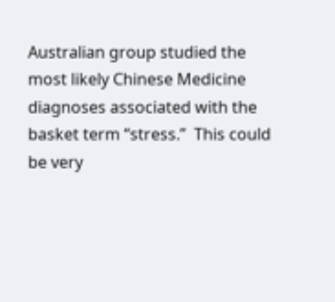Australian group studied the most likely Chinese Medicine diagnoses associated with the basket term “stress.”  This could be very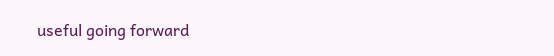useful going forward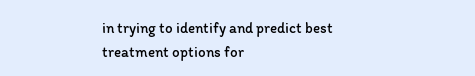in trying to identify and predict best treatment options for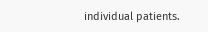individual patients.